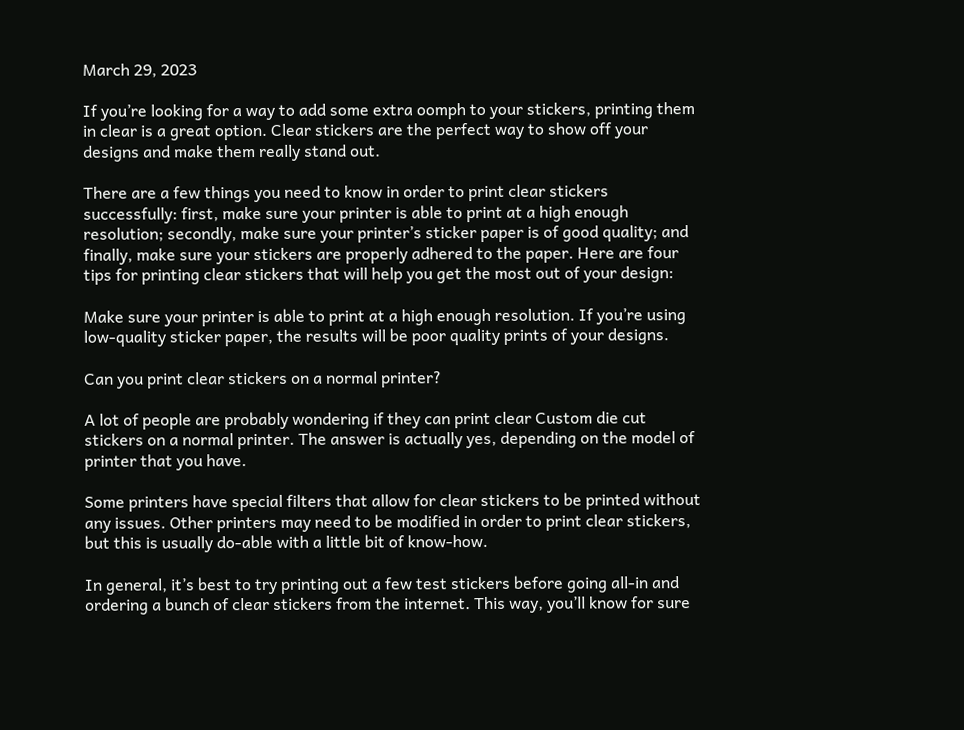March 29, 2023

If you’re looking for a way to add some extra oomph to your stickers, printing them in clear is a great option. Clear stickers are the perfect way to show off your designs and make them really stand out.

There are a few things you need to know in order to print clear stickers successfully: first, make sure your printer is able to print at a high enough resolution; secondly, make sure your printer’s sticker paper is of good quality; and finally, make sure your stickers are properly adhered to the paper. Here are four tips for printing clear stickers that will help you get the most out of your design:

Make sure your printer is able to print at a high enough resolution. If you’re using low-quality sticker paper, the results will be poor quality prints of your designs.

Can you print clear stickers on a normal printer?

A lot of people are probably wondering if they can print clear Custom die cut stickers on a normal printer. The answer is actually yes, depending on the model of printer that you have.

Some printers have special filters that allow for clear stickers to be printed without any issues. Other printers may need to be modified in order to print clear stickers, but this is usually do-able with a little bit of know-how.

In general, it’s best to try printing out a few test stickers before going all-in and ordering a bunch of clear stickers from the internet. This way, you’ll know for sure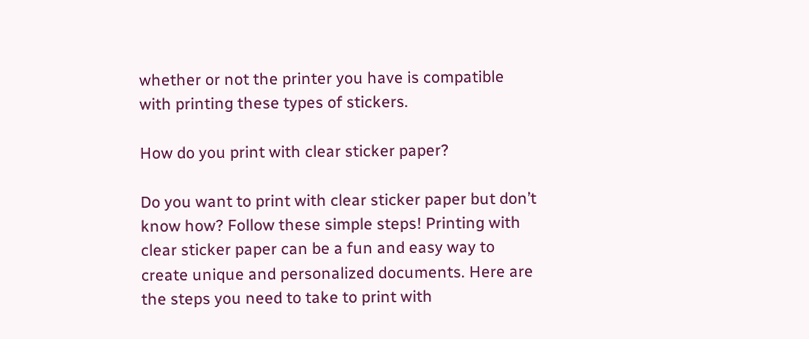whether or not the printer you have is compatible with printing these types of stickers.

How do you print with clear sticker paper?

Do you want to print with clear sticker paper but don’t know how? Follow these simple steps! Printing with clear sticker paper can be a fun and easy way to create unique and personalized documents. Here are the steps you need to take to print with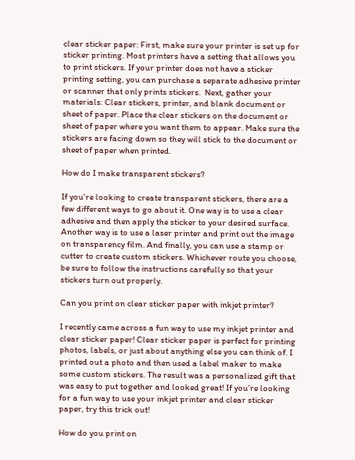clear sticker paper: First, make sure your printer is set up for sticker printing. Most printers have a setting that allows you to print stickers. If your printer does not have a sticker printing setting, you can purchase a separate adhesive printer or scanner that only prints stickers.  Next, gather your materials: Clear stickers, printer, and blank document or sheet of paper. Place the clear stickers on the document or sheet of paper where you want them to appear. Make sure the stickers are facing down so they will stick to the document or sheet of paper when printed.

How do I make transparent stickers?

If you’re looking to create transparent stickers, there are a few different ways to go about it. One way is to use a clear adhesive and then apply the sticker to your desired surface. Another way is to use a laser printer and print out the image on transparency film. And finally, you can use a stamp or cutter to create custom stickers. Whichever route you choose, be sure to follow the instructions carefully so that your stickers turn out properly.

Can you print on clear sticker paper with inkjet printer?

I recently came across a fun way to use my inkjet printer and clear sticker paper! Clear sticker paper is perfect for printing photos, labels, or just about anything else you can think of. I printed out a photo and then used a label maker to make some custom stickers. The result was a personalized gift that was easy to put together and looked great! If you’re looking for a fun way to use your inkjet printer and clear sticker paper, try this trick out!

How do you print on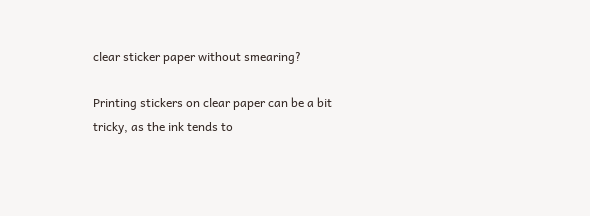clear sticker paper without smearing?

Printing stickers on clear paper can be a bit tricky, as the ink tends to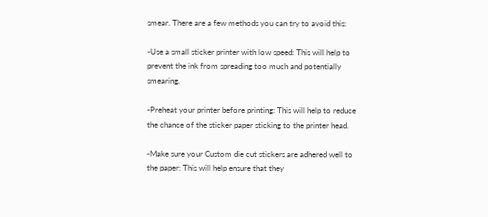smear. There are a few methods you can try to avoid this:

-Use a small sticker printer with low speed: This will help to prevent the ink from spreading too much and potentially smearing.

-Preheat your printer before printing: This will help to reduce the chance of the sticker paper sticking to the printer head.

-Make sure your Custom die cut stickers are adhered well to the paper: This will help ensure that they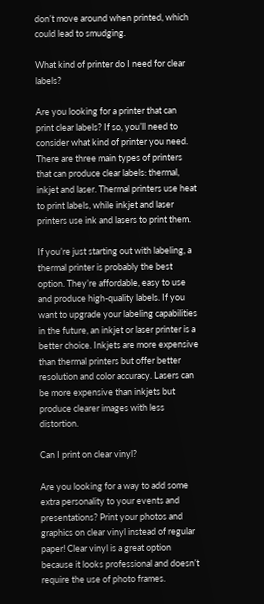don’t move around when printed, which could lead to smudging.

What kind of printer do I need for clear labels?

Are you looking for a printer that can print clear labels? If so, you’ll need to consider what kind of printer you need. There are three main types of printers that can produce clear labels: thermal, inkjet and laser. Thermal printers use heat to print labels, while inkjet and laser printers use ink and lasers to print them.

If you’re just starting out with labeling, a thermal printer is probably the best option. They’re affordable, easy to use and produce high-quality labels. If you want to upgrade your labeling capabilities in the future, an inkjet or laser printer is a better choice. Inkjets are more expensive than thermal printers but offer better resolution and color accuracy. Lasers can be more expensive than inkjets but produce clearer images with less distortion.

Can I print on clear vinyl?

Are you looking for a way to add some extra personality to your events and presentations? Print your photos and graphics on clear vinyl instead of regular paper! Clear vinyl is a great option because it looks professional and doesn’t require the use of photo frames.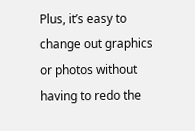Plus, it’s easy to change out graphics or photos without having to redo the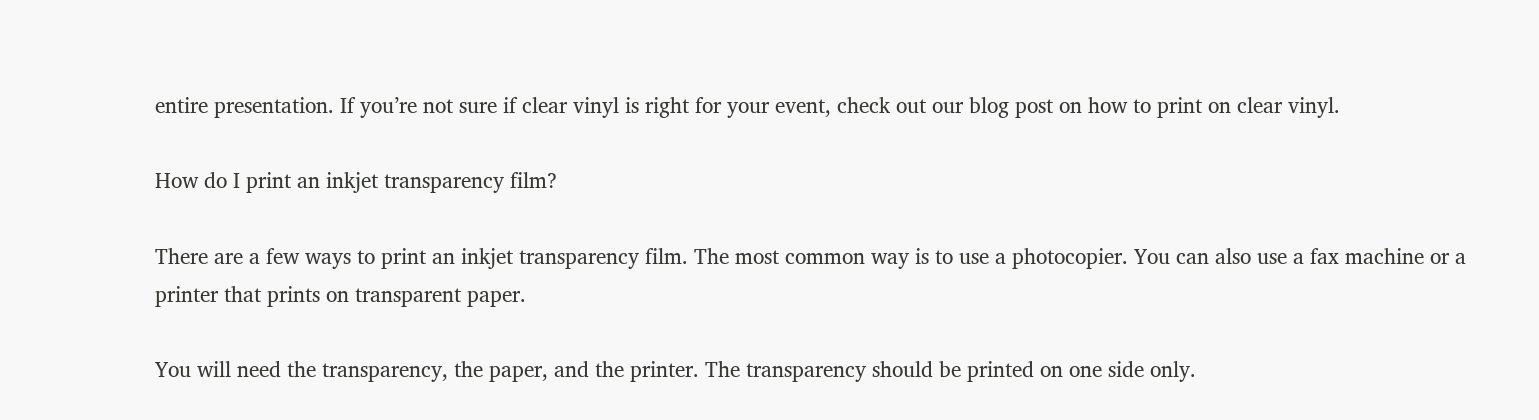entire presentation. If you’re not sure if clear vinyl is right for your event, check out our blog post on how to print on clear vinyl.

How do I print an inkjet transparency film?

There are a few ways to print an inkjet transparency film. The most common way is to use a photocopier. You can also use a fax machine or a printer that prints on transparent paper.

You will need the transparency, the paper, and the printer. The transparency should be printed on one side only.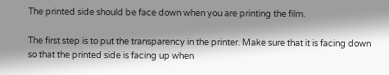The printed side should be face down when you are printing the film.

The first step is to put the transparency in the printer. Make sure that it is facing down so that the printed side is facing up when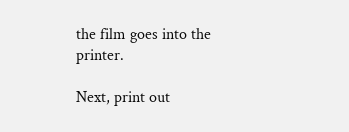the film goes into the printer.

Next, print out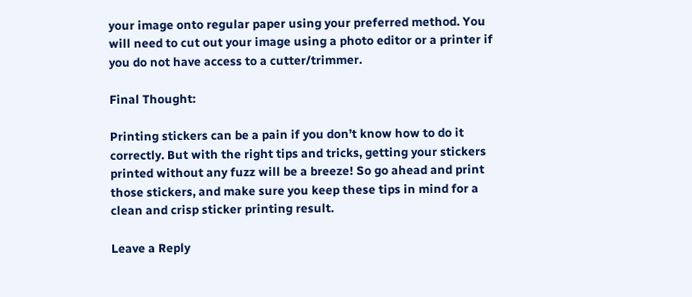your image onto regular paper using your preferred method. You will need to cut out your image using a photo editor or a printer if you do not have access to a cutter/trimmer.

Final Thought:

Printing stickers can be a pain if you don’t know how to do it correctly. But with the right tips and tricks, getting your stickers printed without any fuzz will be a breeze! So go ahead and print those stickers, and make sure you keep these tips in mind for a clean and crisp sticker printing result.

Leave a Reply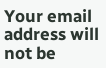Your email address will not be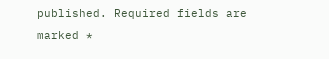published. Required fields are marked *